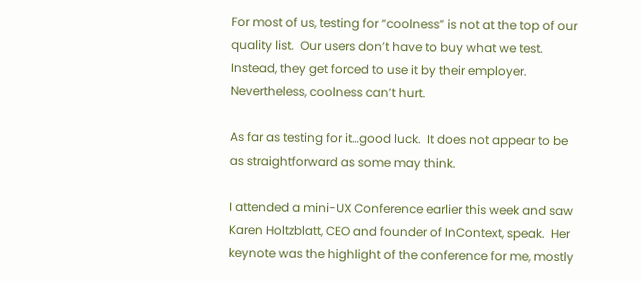For most of us, testing for “coolness” is not at the top of our quality list.  Our users don’t have to buy what we test.  Instead, they get forced to use it by their employer.  Nevertheless, coolness can’t hurt.

As far as testing for it…good luck.  It does not appear to be as straightforward as some may think.

I attended a mini-UX Conference earlier this week and saw Karen Holtzblatt, CEO and founder of InContext, speak.  Her keynote was the highlight of the conference for me, mostly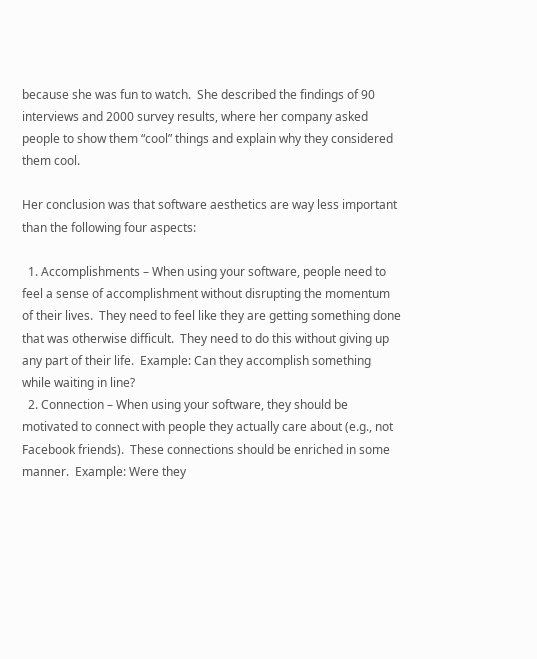because she was fun to watch.  She described the findings of 90 interviews and 2000 survey results, where her company asked people to show them “cool” things and explain why they considered them cool.

Her conclusion was that software aesthetics are way less important than the following four aspects:

  1. Accomplishments – When using your software, people need to feel a sense of accomplishment without disrupting the momentum of their lives.  They need to feel like they are getting something done that was otherwise difficult.  They need to do this without giving up any part of their life.  Example: Can they accomplish something while waiting in line?
  2. Connection – When using your software, they should be motivated to connect with people they actually care about (e.g., not Facebook friends).  These connections should be enriched in some manner.  Example: Were they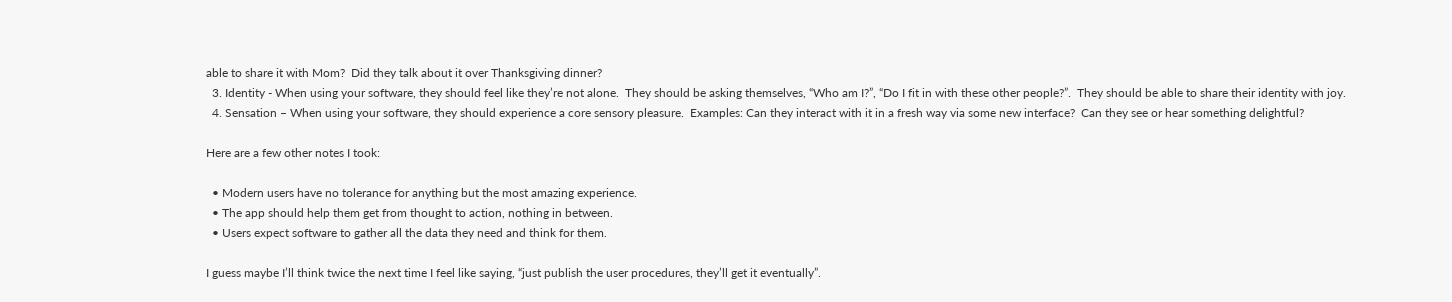able to share it with Mom?  Did they talk about it over Thanksgiving dinner?
  3. Identity - When using your software, they should feel like they’re not alone.  They should be asking themselves, “Who am I?”, “Do I fit in with these other people?”.  They should be able to share their identity with joy.
  4. Sensation – When using your software, they should experience a core sensory pleasure.  Examples: Can they interact with it in a fresh way via some new interface?  Can they see or hear something delightful?

Here are a few other notes I took:

  • Modern users have no tolerance for anything but the most amazing experience.
  • The app should help them get from thought to action, nothing in between.
  • Users expect software to gather all the data they need and think for them.

I guess maybe I’ll think twice the next time I feel like saying, “just publish the user procedures, they’ll get it eventually”.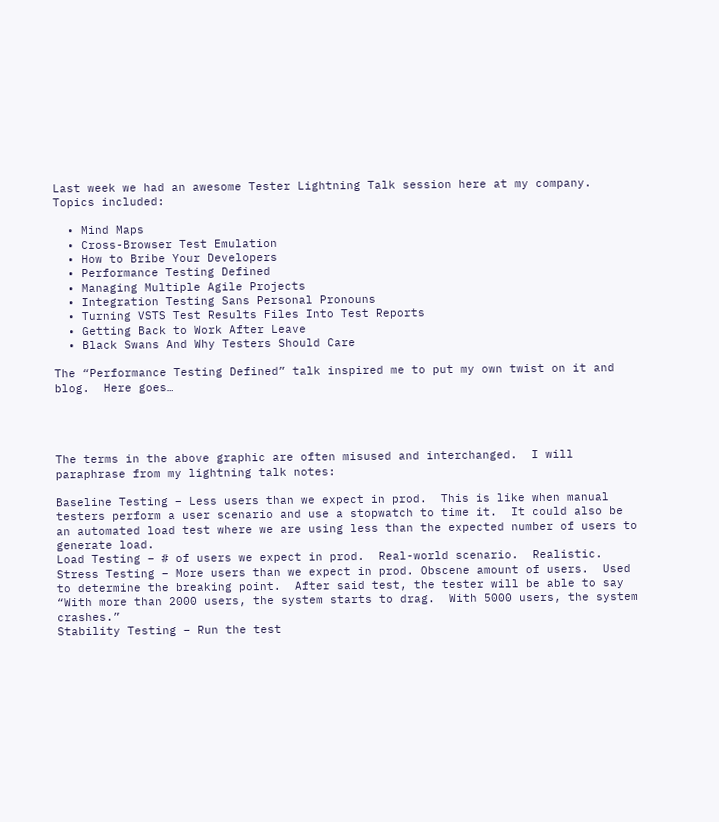Last week we had an awesome Tester Lightning Talk session here at my company.  Topics included:

  • Mind Maps
  • Cross-Browser Test Emulation
  • How to Bribe Your Developers
  • Performance Testing Defined
  • Managing Multiple Agile Projects
  • Integration Testing Sans Personal Pronouns
  • Turning VSTS Test Results Files Into Test Reports
  • Getting Back to Work After Leave
  • Black Swans And Why Testers Should Care

The “Performance Testing Defined” talk inspired me to put my own twist on it and blog.  Here goes…




The terms in the above graphic are often misused and interchanged.  I will paraphrase from my lightning talk notes:

Baseline Testing – Less users than we expect in prod.  This is like when manual testers perform a user scenario and use a stopwatch to time it.  It could also be an automated load test where we are using less than the expected number of users to generate load.
Load Testing – # of users we expect in prod.  Real-world scenario.  Realistic.
Stress Testing – More users than we expect in prod. Obscene amount of users.  Used to determine the breaking point.  After said test, the tester will be able to say “With more than 2000 users, the system starts to drag.  With 5000 users, the system crashes.”
Stability Testing – Run the test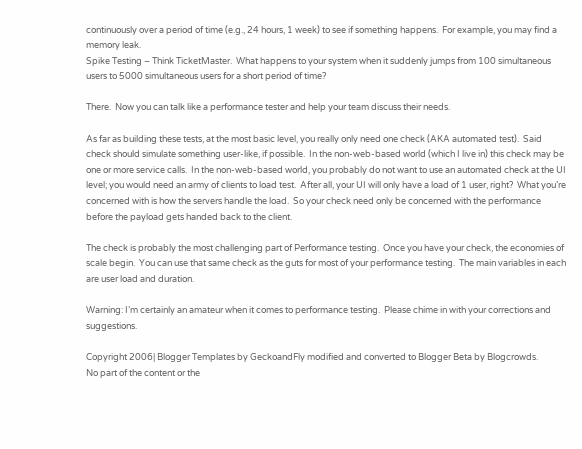continuously over a period of time (e.g., 24 hours, 1 week) to see if something happens.  For example, you may find a memory leak.
Spike Testing – Think TicketMaster.  What happens to your system when it suddenly jumps from 100 simultaneous users to 5000 simultaneous users for a short period of time?

There.  Now you can talk like a performance tester and help your team discuss their needs.

As far as building these tests, at the most basic level, you really only need one check (AKA automated test).  Said check should simulate something user-like, if possible.  In the non-web-based world (which I live in) this check may be one or more service calls.  In the non-web-based world, you probably do not want to use an automated check at the UI level; you would need an army of clients to load test.  After all, your UI will only have a load of 1 user, right?  What you’re concerned with is how the servers handle the load.  So your check need only be concerned with the performance before the payload gets handed back to the client.

The check is probably the most challenging part of Performance testing.  Once you have your check, the economies of scale begin.  You can use that same check as the guts for most of your performance testing.  The main variables in each are user load and duration.

Warning: I’m certainly an amateur when it comes to performance testing.  Please chime in with your corrections and suggestions.

Copyright 2006| Blogger Templates by GeckoandFly modified and converted to Blogger Beta by Blogcrowds.
No part of the content or the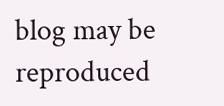blog may be reproduced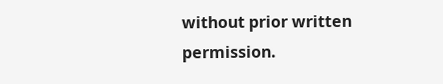without prior written permission.